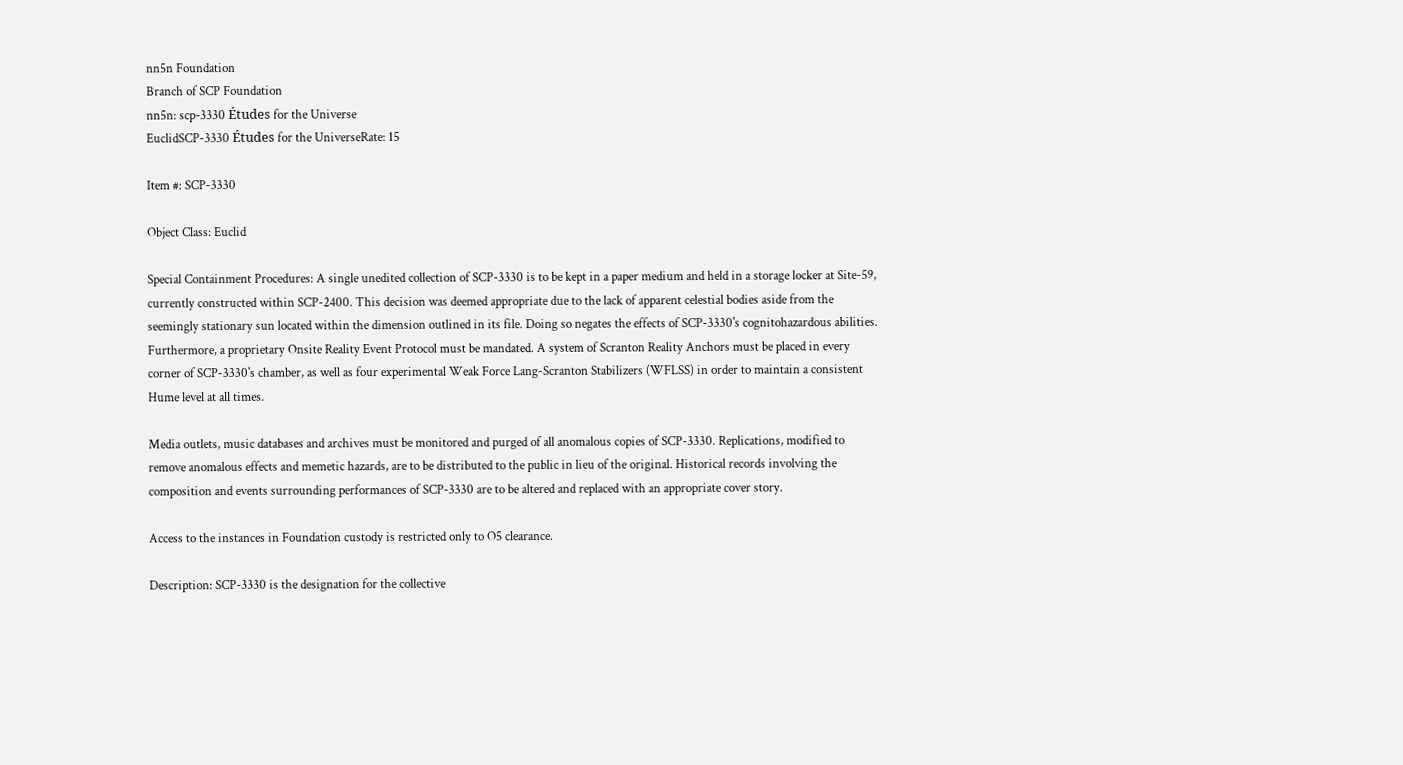nn5n Foundation
Branch of SCP Foundation
nn5n: scp-3330 Études for the Universe
EuclidSCP-3330 Études for the UniverseRate: 15

Item #: SCP-3330

Object Class: Euclid

Special Containment Procedures: A single unedited collection of SCP-3330 is to be kept in a paper medium and held in a storage locker at Site-59, currently constructed within SCP-2400. This decision was deemed appropriate due to the lack of apparent celestial bodies aside from the seemingly stationary sun located within the dimension outlined in its file. Doing so negates the effects of SCP-3330's cognitohazardous abilities. Furthermore, a proprietary Onsite Reality Event Protocol must be mandated. A system of Scranton Reality Anchors must be placed in every corner of SCP-3330's chamber, as well as four experimental Weak Force Lang-Scranton Stabilizers (WFLSS) in order to maintain a consistent Hume level at all times.

Media outlets, music databases and archives must be monitored and purged of all anomalous copies of SCP-3330. Replications, modified to remove anomalous effects and memetic hazards, are to be distributed to the public in lieu of the original. Historical records involving the composition and events surrounding performances of SCP-3330 are to be altered and replaced with an appropriate cover story.

Access to the instances in Foundation custody is restricted only to O5 clearance.

Description: SCP-3330 is the designation for the collective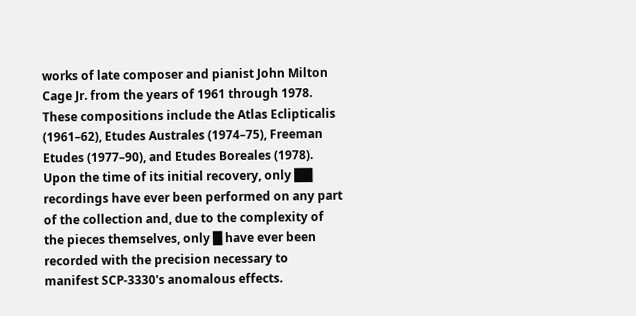works of late composer and pianist John Milton Cage Jr. from the years of 1961 through 1978. These compositions include the Atlas Eclipticalis (1961–62), Etudes Australes (1974–75), Freeman Etudes (1977–90), and Etudes Boreales (1978). Upon the time of its initial recovery, only ██ recordings have ever been performed on any part of the collection and, due to the complexity of the pieces themselves, only █ have ever been recorded with the precision necessary to manifest SCP-3330's anomalous effects.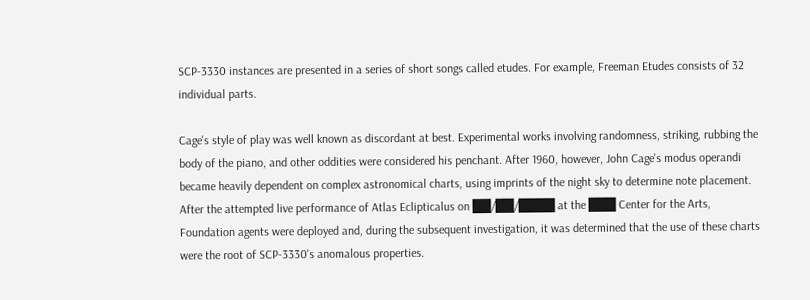SCP-3330 instances are presented in a series of short songs called etudes. For example, Freeman Etudes consists of 32 individual parts.

Cage's style of play was well known as discordant at best. Experimental works involving randomness, striking, rubbing the body of the piano, and other oddities were considered his penchant. After 1960, however, John Cage's modus operandi became heavily dependent on complex astronomical charts, using imprints of the night sky to determine note placement. After the attempted live performance of Atlas Eclipticalus on ██/██/████ at the ███ Center for the Arts, Foundation agents were deployed and, during the subsequent investigation, it was determined that the use of these charts were the root of SCP-3330's anomalous properties.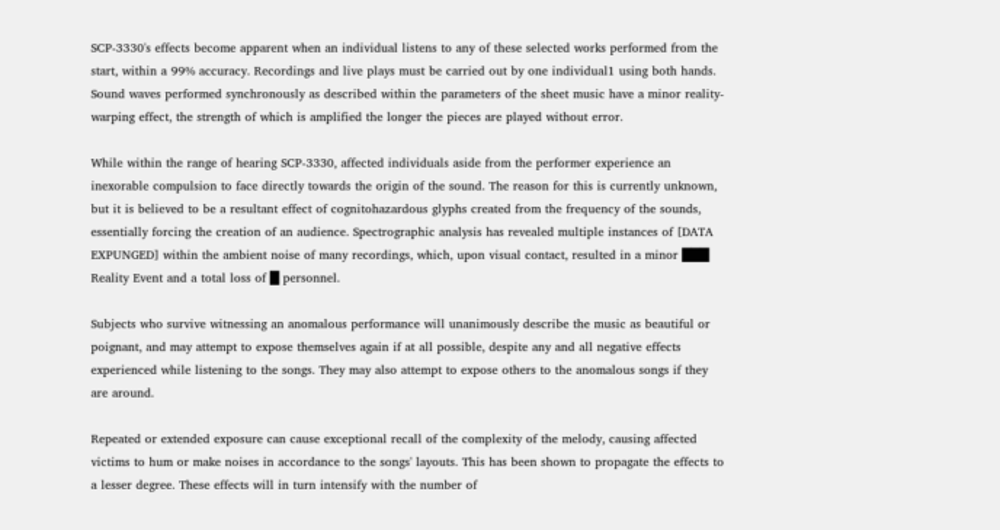SCP-3330's effects become apparent when an individual listens to any of these selected works performed from the start, within a 99% accuracy. Recordings and live plays must be carried out by one individual1 using both hands. Sound waves performed synchronously as described within the parameters of the sheet music have a minor reality-warping effect, the strength of which is amplified the longer the pieces are played without error.

While within the range of hearing SCP-3330, affected individuals aside from the performer experience an inexorable compulsion to face directly towards the origin of the sound. The reason for this is currently unknown, but it is believed to be a resultant effect of cognitohazardous glyphs created from the frequency of the sounds, essentially forcing the creation of an audience. Spectrographic analysis has revealed multiple instances of [DATA EXPUNGED] within the ambient noise of many recordings, which, upon visual contact, resulted in a minor ███ Reality Event and a total loss of █ personnel.

Subjects who survive witnessing an anomalous performance will unanimously describe the music as beautiful or poignant, and may attempt to expose themselves again if at all possible, despite any and all negative effects experienced while listening to the songs. They may also attempt to expose others to the anomalous songs if they are around.

Repeated or extended exposure can cause exceptional recall of the complexity of the melody, causing affected victims to hum or make noises in accordance to the songs' layouts. This has been shown to propagate the effects to a lesser degree. These effects will in turn intensify with the number of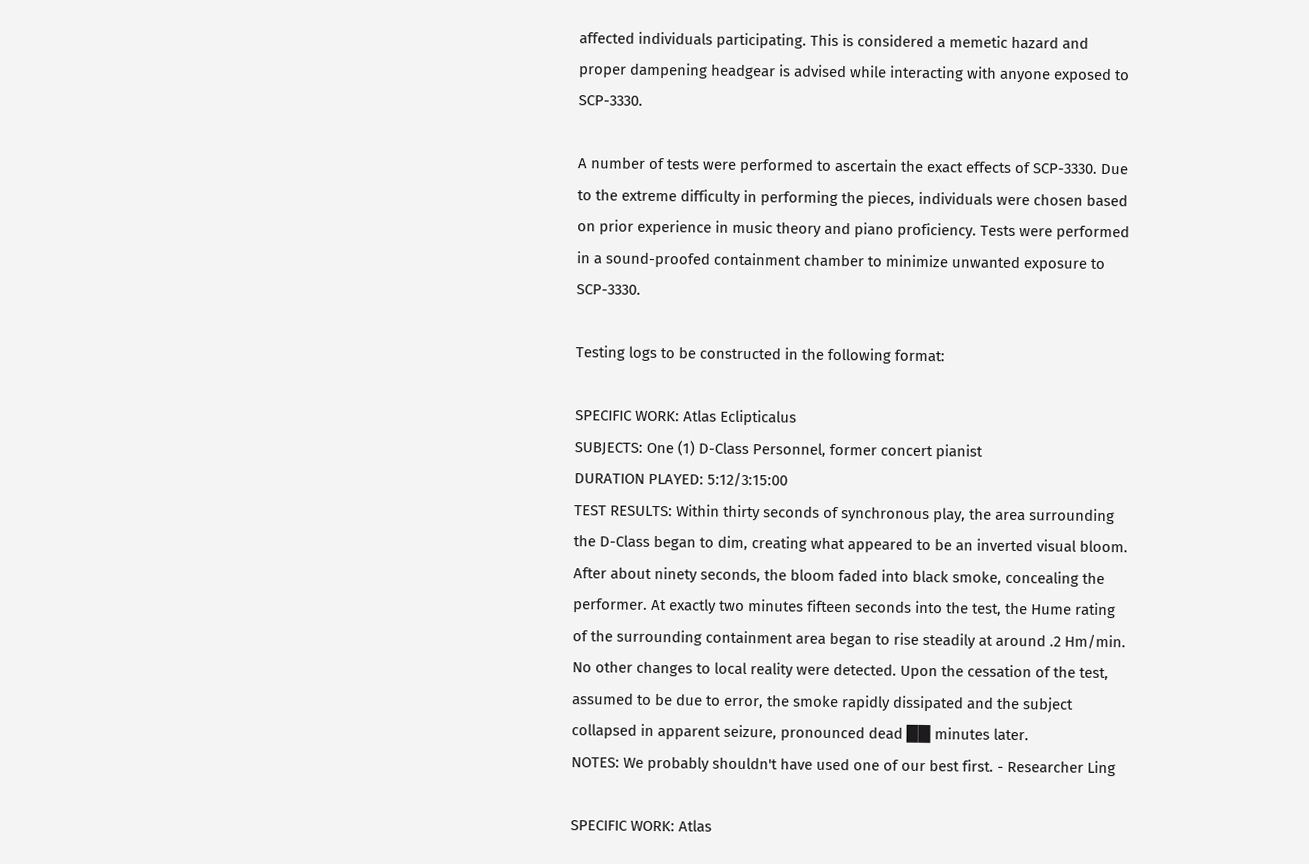affected individuals participating. This is considered a memetic hazard and proper dampening headgear is advised while interacting with anyone exposed to SCP-3330.

A number of tests were performed to ascertain the exact effects of SCP-3330. Due to the extreme difficulty in performing the pieces, individuals were chosen based on prior experience in music theory and piano proficiency. Tests were performed in a sound-proofed containment chamber to minimize unwanted exposure to SCP-3330.

Testing logs to be constructed in the following format:

SPECIFIC WORK: Atlas Eclipticalus
SUBJECTS: One (1) D-Class Personnel, former concert pianist
DURATION PLAYED: 5:12/3:15:00
TEST RESULTS: Within thirty seconds of synchronous play, the area surrounding the D-Class began to dim, creating what appeared to be an inverted visual bloom. After about ninety seconds, the bloom faded into black smoke, concealing the performer. At exactly two minutes fifteen seconds into the test, the Hume rating of the surrounding containment area began to rise steadily at around .2 Hm/min. No other changes to local reality were detected. Upon the cessation of the test, assumed to be due to error, the smoke rapidly dissipated and the subject collapsed in apparent seizure, pronounced dead ██ minutes later.
NOTES: We probably shouldn't have used one of our best first. - Researcher Ling

SPECIFIC WORK: Atlas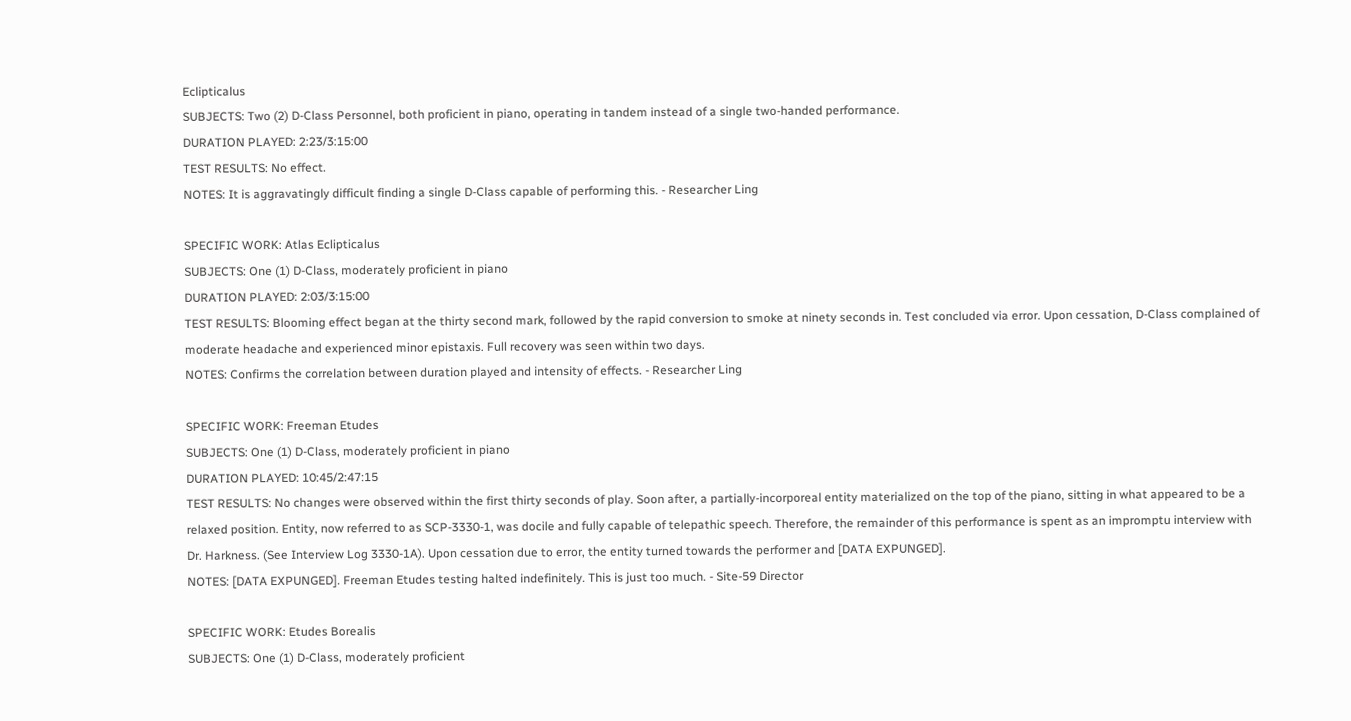Eclipticalus
SUBJECTS: Two (2) D-Class Personnel, both proficient in piano, operating in tandem instead of a single two-handed performance.
DURATION PLAYED: 2:23/3:15:00
TEST RESULTS: No effect.
NOTES: It is aggravatingly difficult finding a single D-Class capable of performing this. - Researcher Ling

SPECIFIC WORK: Atlas Eclipticalus
SUBJECTS: One (1) D-Class, moderately proficient in piano
DURATION PLAYED: 2:03/3:15:00
TEST RESULTS: Blooming effect began at the thirty second mark, followed by the rapid conversion to smoke at ninety seconds in. Test concluded via error. Upon cessation, D-Class complained of moderate headache and experienced minor epistaxis. Full recovery was seen within two days.
NOTES: Confirms the correlation between duration played and intensity of effects. - Researcher Ling

SPECIFIC WORK: Freeman Etudes
SUBJECTS: One (1) D-Class, moderately proficient in piano
DURATION PLAYED: 10:45/2:47:15
TEST RESULTS: No changes were observed within the first thirty seconds of play. Soon after, a partially-incorporeal entity materialized on the top of the piano, sitting in what appeared to be a relaxed position. Entity, now referred to as SCP-3330-1, was docile and fully capable of telepathic speech. Therefore, the remainder of this performance is spent as an impromptu interview with Dr. Harkness. (See Interview Log 3330-1A). Upon cessation due to error, the entity turned towards the performer and [DATA EXPUNGED].
NOTES: [DATA EXPUNGED]. Freeman Etudes testing halted indefinitely. This is just too much. - Site-59 Director

SPECIFIC WORK: Etudes Borealis
SUBJECTS: One (1) D-Class, moderately proficient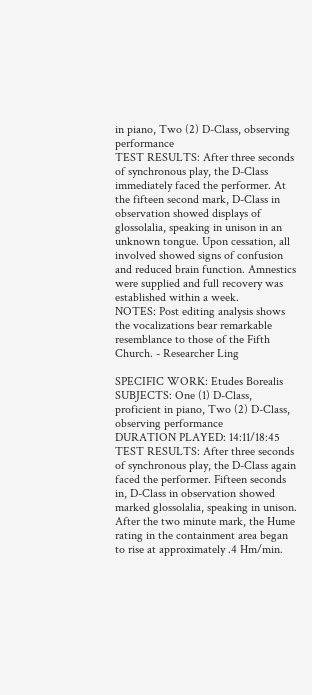in piano, Two (2) D-Class, observing performance
TEST RESULTS: After three seconds of synchronous play, the D-Class immediately faced the performer. At the fifteen second mark, D-Class in observation showed displays of glossolalia, speaking in unison in an unknown tongue. Upon cessation, all involved showed signs of confusion and reduced brain function. Amnestics were supplied and full recovery was established within a week.
NOTES: Post editing analysis shows the vocalizations bear remarkable resemblance to those of the Fifth Church. - Researcher Ling

SPECIFIC WORK: Etudes Borealis
SUBJECTS: One (1) D-Class, proficient in piano, Two (2) D-Class, observing performance
DURATION PLAYED: 14:11/18:45
TEST RESULTS: After three seconds of synchronous play, the D-Class again faced the performer. Fifteen seconds in, D-Class in observation showed marked glossolalia, speaking in unison. After the two minute mark, the Hume rating in the containment area began to rise at approximately .4 Hm/min.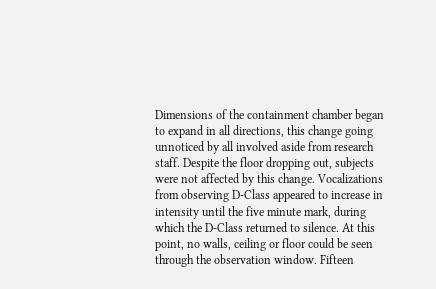Dimensions of the containment chamber began to expand in all directions, this change going unnoticed by all involved aside from research staff. Despite the floor dropping out, subjects were not affected by this change. Vocalizations from observing D-Class appeared to increase in intensity until the five minute mark, during which the D-Class returned to silence. At this point, no walls, ceiling or floor could be seen through the observation window. Fifteen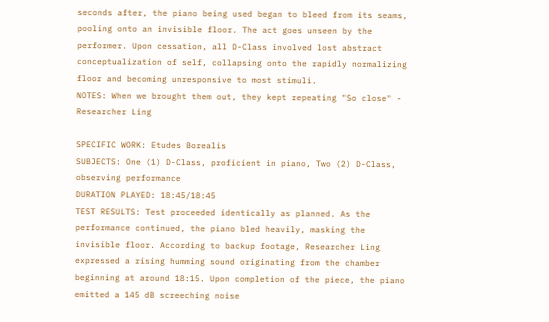seconds after, the piano being used began to bleed from its seams, pooling onto an invisible floor. The act goes unseen by the performer. Upon cessation, all D-Class involved lost abstract conceptualization of self, collapsing onto the rapidly normalizing floor and becoming unresponsive to most stimuli.
NOTES: When we brought them out, they kept repeating "So close" - Researcher Ling

SPECIFIC WORK: Etudes Borealis
SUBJECTS: One (1) D-Class, proficient in piano, Two (2) D-Class, observing performance
DURATION PLAYED: 18:45/18:45
TEST RESULTS: Test proceeded identically as planned. As the performance continued, the piano bled heavily, masking the invisible floor. According to backup footage, Researcher Ling expressed a rising humming sound originating from the chamber beginning at around 18:15. Upon completion of the piece, the piano emitted a 145 dB screeching noise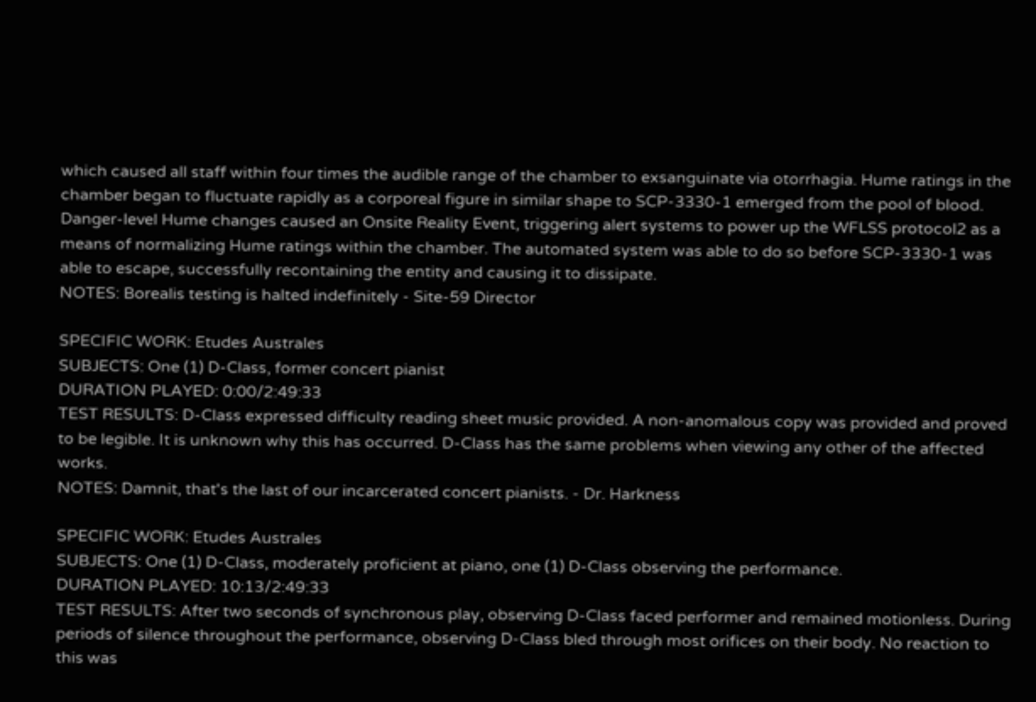which caused all staff within four times the audible range of the chamber to exsanguinate via otorrhagia. Hume ratings in the chamber began to fluctuate rapidly as a corporeal figure in similar shape to SCP-3330-1 emerged from the pool of blood. Danger-level Hume changes caused an Onsite Reality Event, triggering alert systems to power up the WFLSS protocol2 as a means of normalizing Hume ratings within the chamber. The automated system was able to do so before SCP-3330-1 was able to escape, successfully recontaining the entity and causing it to dissipate.
NOTES: Borealis testing is halted indefinitely - Site-59 Director

SPECIFIC WORK: Etudes Australes
SUBJECTS: One (1) D-Class, former concert pianist
DURATION PLAYED: 0:00/2:49:33
TEST RESULTS: D-Class expressed difficulty reading sheet music provided. A non-anomalous copy was provided and proved to be legible. It is unknown why this has occurred. D-Class has the same problems when viewing any other of the affected works.
NOTES: Damnit, that's the last of our incarcerated concert pianists. - Dr. Harkness

SPECIFIC WORK: Etudes Australes
SUBJECTS: One (1) D-Class, moderately proficient at piano, one (1) D-Class observing the performance.
DURATION PLAYED: 10:13/2:49:33
TEST RESULTS: After two seconds of synchronous play, observing D-Class faced performer and remained motionless. During periods of silence throughout the performance, observing D-Class bled through most orifices on their body. No reaction to this was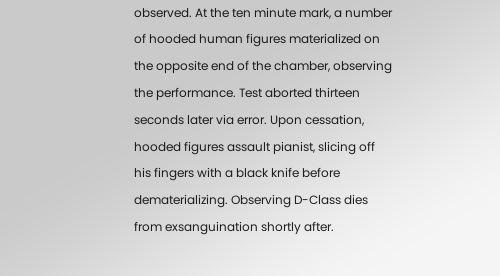observed. At the ten minute mark, a number of hooded human figures materialized on the opposite end of the chamber, observing the performance. Test aborted thirteen seconds later via error. Upon cessation, hooded figures assault pianist, slicing off his fingers with a black knife before dematerializing. Observing D-Class dies from exsanguination shortly after.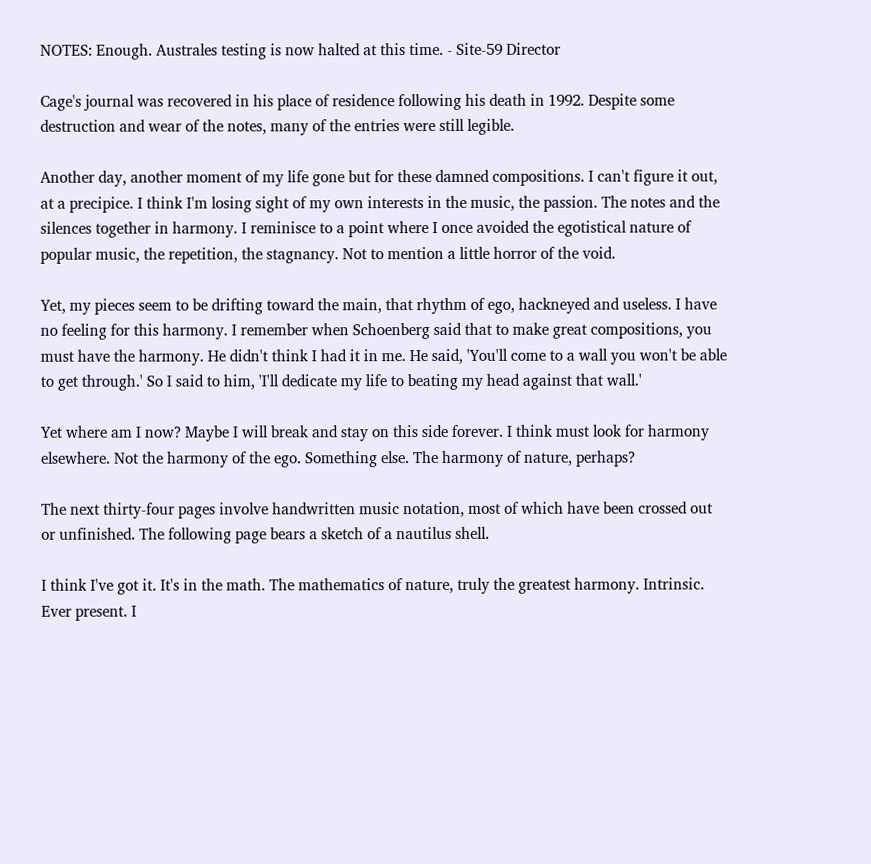NOTES: Enough. Australes testing is now halted at this time. - Site-59 Director

Cage's journal was recovered in his place of residence following his death in 1992. Despite some destruction and wear of the notes, many of the entries were still legible.

Another day, another moment of my life gone but for these damned compositions. I can't figure it out, at a precipice. I think I'm losing sight of my own interests in the music, the passion. The notes and the silences together in harmony. I reminisce to a point where I once avoided the egotistical nature of popular music, the repetition, the stagnancy. Not to mention a little horror of the void.

Yet, my pieces seem to be drifting toward the main, that rhythm of ego, hackneyed and useless. I have no feeling for this harmony. I remember when Schoenberg said that to make great compositions, you must have the harmony. He didn't think I had it in me. He said, 'You'll come to a wall you won't be able to get through.' So I said to him, 'I'll dedicate my life to beating my head against that wall.'

Yet where am I now? Maybe I will break and stay on this side forever. I think must look for harmony elsewhere. Not the harmony of the ego. Something else. The harmony of nature, perhaps?

The next thirty-four pages involve handwritten music notation, most of which have been crossed out or unfinished. The following page bears a sketch of a nautilus shell.

I think I've got it. It's in the math. The mathematics of nature, truly the greatest harmony. Intrinsic. Ever present. I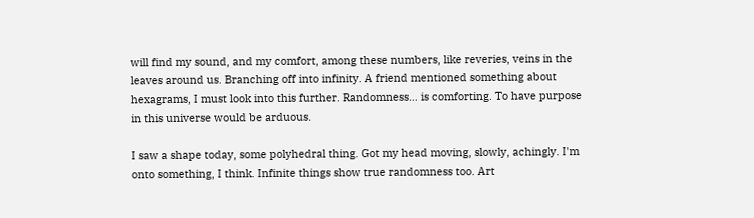will find my sound, and my comfort, among these numbers, like reveries, veins in the leaves around us. Branching off into infinity. A friend mentioned something about hexagrams, I must look into this further. Randomness… is comforting. To have purpose in this universe would be arduous.

I saw a shape today, some polyhedral thing. Got my head moving, slowly, achingly. I'm onto something, I think. Infinite things show true randomness too. Art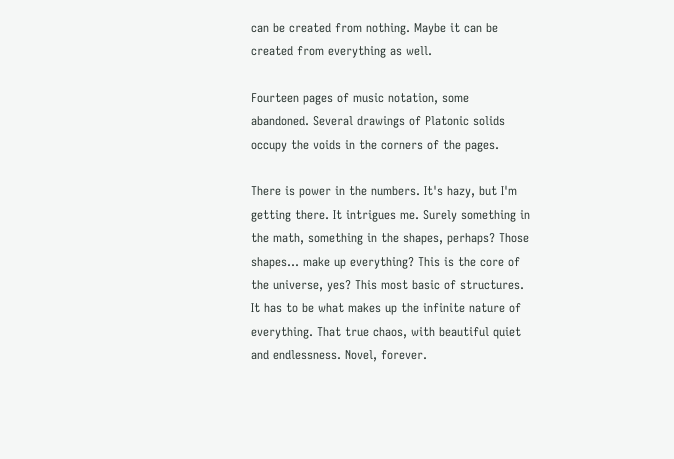can be created from nothing. Maybe it can be created from everything as well.

Fourteen pages of music notation, some abandoned. Several drawings of Platonic solids occupy the voids in the corners of the pages.

There is power in the numbers. It's hazy, but I'm getting there. It intrigues me. Surely something in the math, something in the shapes, perhaps? Those shapes… make up everything? This is the core of the universe, yes? This most basic of structures. It has to be what makes up the infinite nature of everything. That true chaos, with beautiful quiet and endlessness. Novel, forever.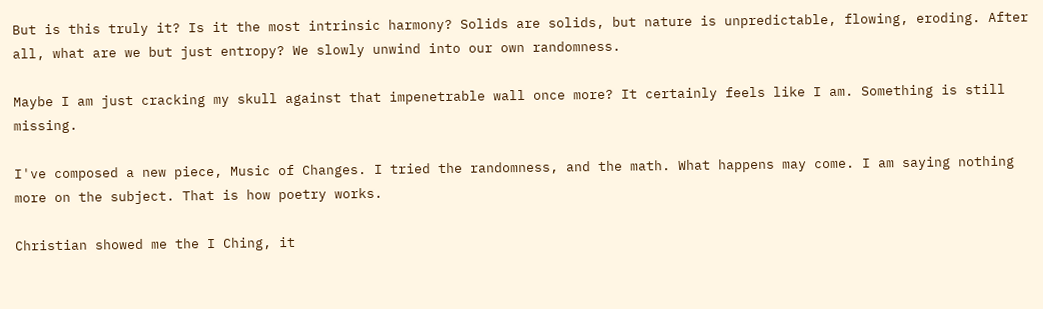But is this truly it? Is it the most intrinsic harmony? Solids are solids, but nature is unpredictable, flowing, eroding. After all, what are we but just entropy? We slowly unwind into our own randomness.

Maybe I am just cracking my skull against that impenetrable wall once more? It certainly feels like I am. Something is still missing.

I've composed a new piece, Music of Changes. I tried the randomness, and the math. What happens may come. I am saying nothing more on the subject. That is how poetry works.

Christian showed me the I Ching, it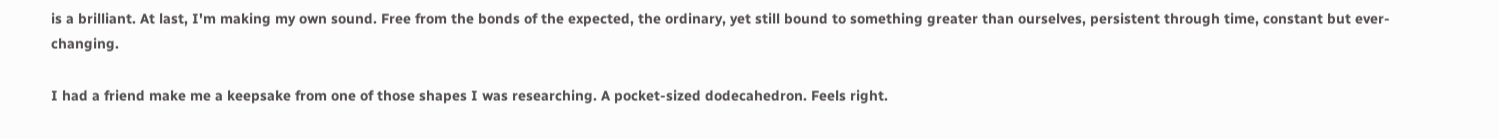is a brilliant. At last, I'm making my own sound. Free from the bonds of the expected, the ordinary, yet still bound to something greater than ourselves, persistent through time, constant but ever-changing.

I had a friend make me a keepsake from one of those shapes I was researching. A pocket-sized dodecahedron. Feels right.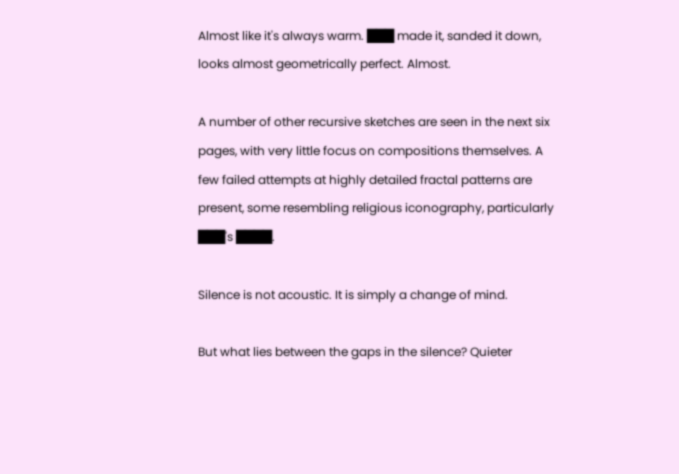Almost like it's always warm. ███ made it, sanded it down, looks almost geometrically perfect. Almost.

A number of other recursive sketches are seen in the next six pages, with very little focus on compositions themselves. A few failed attempts at highly detailed fractal patterns are present, some resembling religious iconography, particularly ███'s ████.

Silence is not acoustic. It is simply a change of mind.

But what lies between the gaps in the silence? Quieter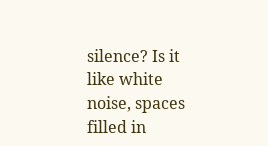silence? Is it like white noise, spaces filled in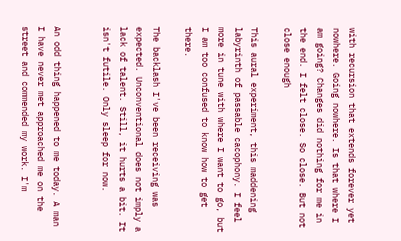with recursion that extends forever yet nowhere. Going nowhere. Is that where I am going? Changes did nothing for me in the end. I felt close. So close. But not close enough

This aural experiment, this maddening labyrinth of passable cacophony. I feel more in tune with where I want to go, but I am too confused to know how to get there.

The backlash I've been receiving was expected. Unconventional does not imply a lack of talent. Still, it hurts a bit. It isn't futile. Only sleep for now.


An odd thing happened to me today. A man I have never met approached me on the street and commended my work. I'm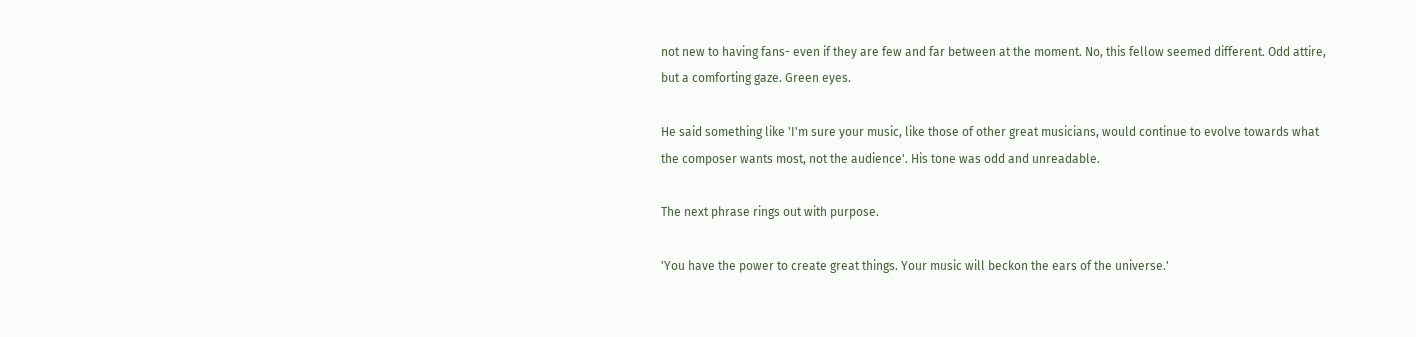not new to having fans- even if they are few and far between at the moment. No, this fellow seemed different. Odd attire, but a comforting gaze. Green eyes.

He said something like 'I'm sure your music, like those of other great musicians, would continue to evolve towards what the composer wants most, not the audience'. His tone was odd and unreadable.

The next phrase rings out with purpose.

'You have the power to create great things. Your music will beckon the ears of the universe.'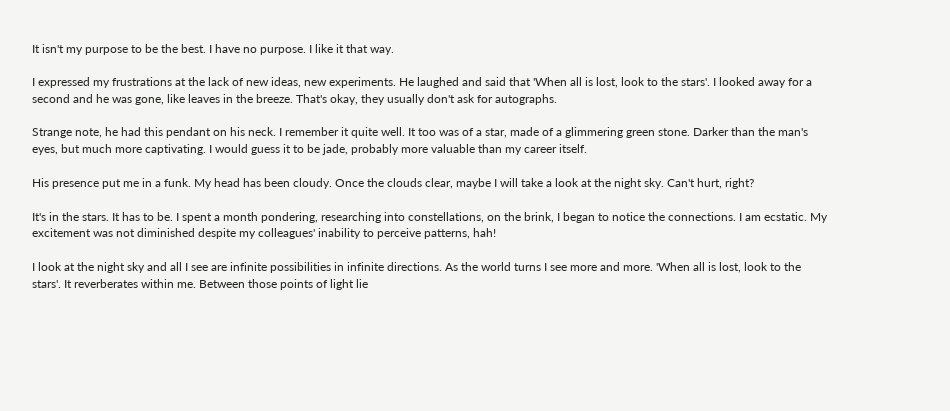It isn't my purpose to be the best. I have no purpose. I like it that way.

I expressed my frustrations at the lack of new ideas, new experiments. He laughed and said that 'When all is lost, look to the stars'. I looked away for a second and he was gone, like leaves in the breeze. That's okay, they usually don't ask for autographs.

Strange note, he had this pendant on his neck. I remember it quite well. It too was of a star, made of a glimmering green stone. Darker than the man's eyes, but much more captivating. I would guess it to be jade, probably more valuable than my career itself.

His presence put me in a funk. My head has been cloudy. Once the clouds clear, maybe I will take a look at the night sky. Can't hurt, right?

It's in the stars. It has to be. I spent a month pondering, researching into constellations, on the brink, I began to notice the connections. I am ecstatic. My excitement was not diminished despite my colleagues' inability to perceive patterns, hah!

I look at the night sky and all I see are infinite possibilities in infinite directions. As the world turns I see more and more. 'When all is lost, look to the stars'. It reverberates within me. Between those points of light lie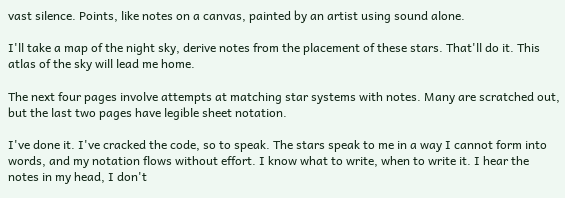vast silence. Points, like notes on a canvas, painted by an artist using sound alone.

I'll take a map of the night sky, derive notes from the placement of these stars. That'll do it. This atlas of the sky will lead me home.

The next four pages involve attempts at matching star systems with notes. Many are scratched out, but the last two pages have legible sheet notation.

I've done it. I've cracked the code, so to speak. The stars speak to me in a way I cannot form into words, and my notation flows without effort. I know what to write, when to write it. I hear the notes in my head, I don't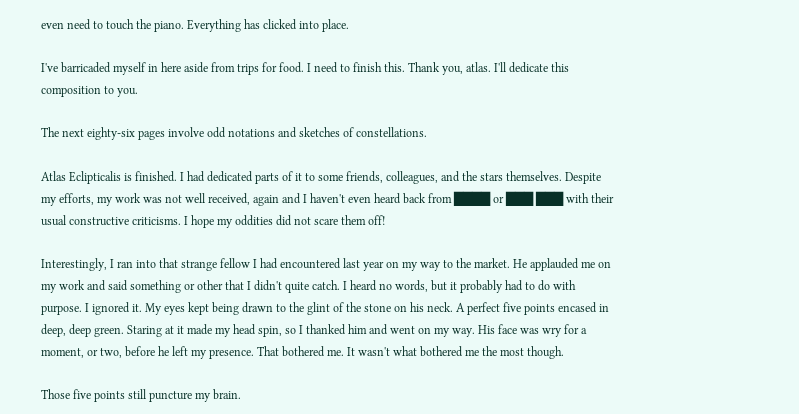even need to touch the piano. Everything has clicked into place.

I've barricaded myself in here aside from trips for food. I need to finish this. Thank you, atlas. I'll dedicate this composition to you.

The next eighty-six pages involve odd notations and sketches of constellations.

Atlas Eclipticalis is finished. I had dedicated parts of it to some friends, colleagues, and the stars themselves. Despite my efforts, my work was not well received, again and I haven't even heard back from ████ or ███ ███ with their usual constructive criticisms. I hope my oddities did not scare them off!

Interestingly, I ran into that strange fellow I had encountered last year on my way to the market. He applauded me on my work and said something or other that I didn't quite catch. I heard no words, but it probably had to do with purpose. I ignored it. My eyes kept being drawn to the glint of the stone on his neck. A perfect five points encased in deep, deep green. Staring at it made my head spin, so I thanked him and went on my way. His face was wry for a moment, or two, before he left my presence. That bothered me. It wasn't what bothered me the most though.

Those five points still puncture my brain.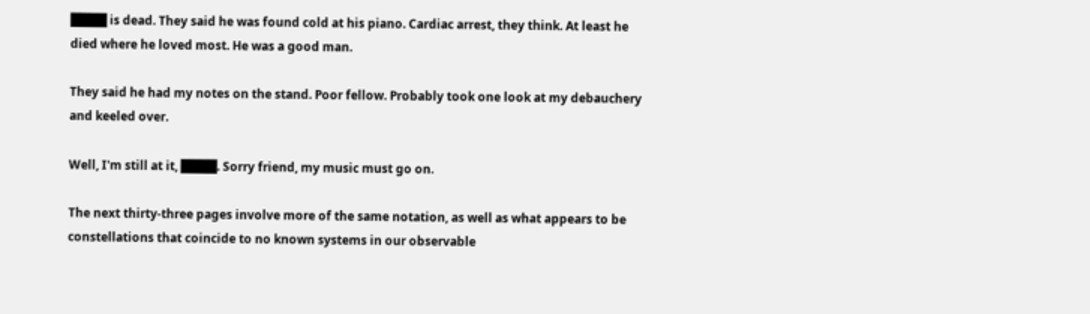████ is dead. They said he was found cold at his piano. Cardiac arrest, they think. At least he died where he loved most. He was a good man.

They said he had my notes on the stand. Poor fellow. Probably took one look at my debauchery and keeled over.

Well, I'm still at it, ████. Sorry friend, my music must go on.

The next thirty-three pages involve more of the same notation, as well as what appears to be constellations that coincide to no known systems in our observable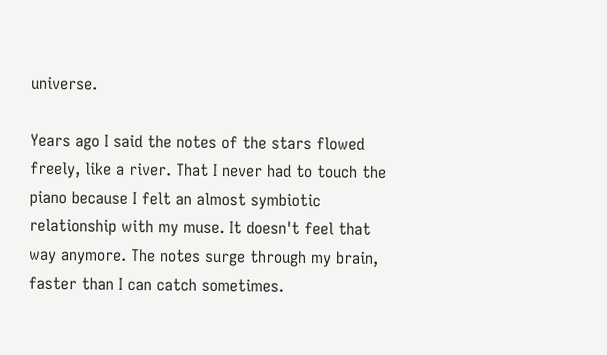universe.

Years ago I said the notes of the stars flowed freely, like a river. That I never had to touch the piano because I felt an almost symbiotic relationship with my muse. It doesn't feel that way anymore. The notes surge through my brain, faster than I can catch sometimes.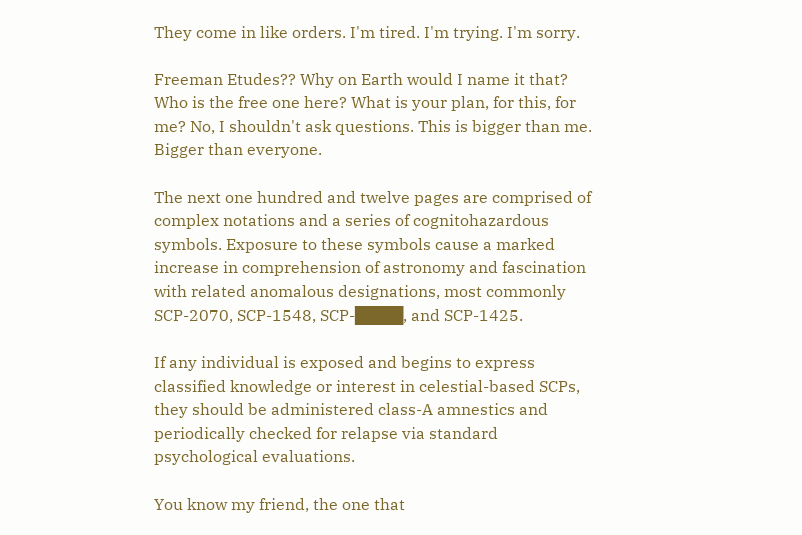They come in like orders. I'm tired. I'm trying. I'm sorry.

Freeman Etudes?? Why on Earth would I name it that? Who is the free one here? What is your plan, for this, for me? No, I shouldn't ask questions. This is bigger than me. Bigger than everyone.

The next one hundred and twelve pages are comprised of complex notations and a series of cognitohazardous symbols. Exposure to these symbols cause a marked increase in comprehension of astronomy and fascination with related anomalous designations, most commonly SCP-2070, SCP-1548, SCP-████, and SCP-1425.

If any individual is exposed and begins to express classified knowledge or interest in celestial-based SCPs, they should be administered class-A amnestics and periodically checked for relapse via standard psychological evaluations.

You know my friend, the one that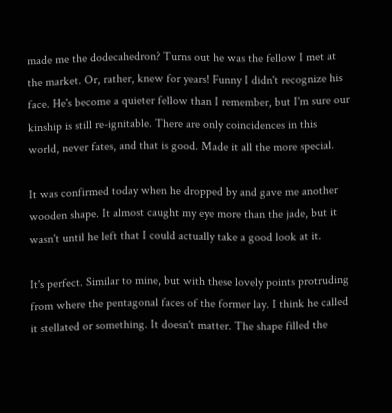made me the dodecahedron? Turns out he was the fellow I met at the market. Or, rather, knew for years! Funny I didn't recognize his face. He's become a quieter fellow than I remember, but I'm sure our kinship is still re-ignitable. There are only coincidences in this world, never fates, and that is good. Made it all the more special.

It was confirmed today when he dropped by and gave me another wooden shape. It almost caught my eye more than the jade, but it wasn't until he left that I could actually take a good look at it.

It's perfect. Similar to mine, but with these lovely points protruding from where the pentagonal faces of the former lay. I think he called it stellated or something. It doesn't matter. The shape filled the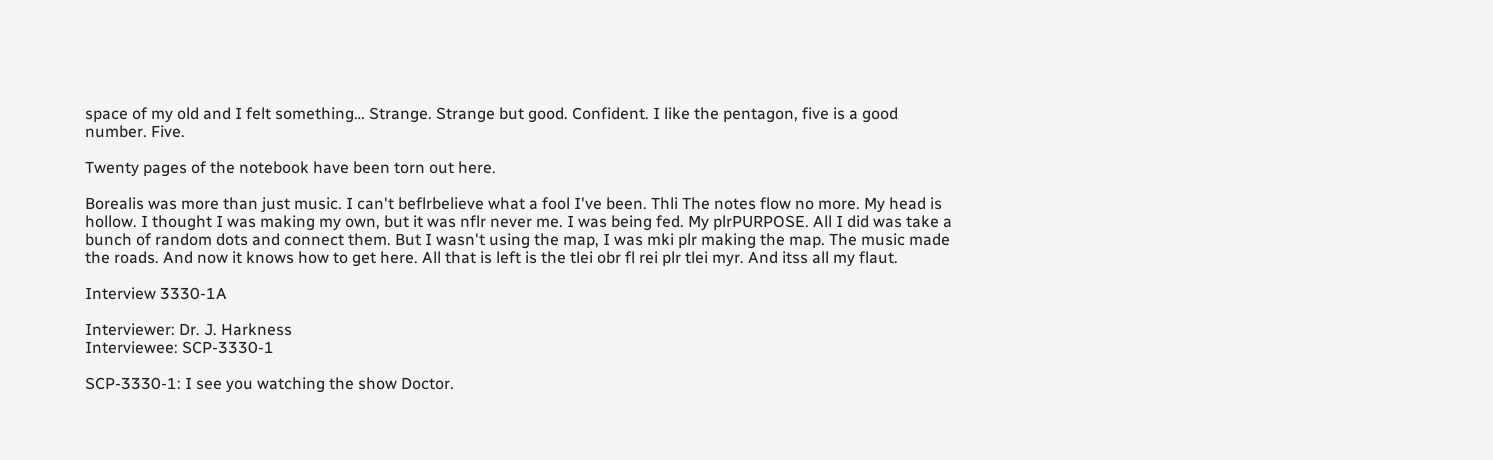space of my old and I felt something… Strange. Strange but good. Confident. I like the pentagon, five is a good number. Five.

Twenty pages of the notebook have been torn out here.

Borealis was more than just music. I can't beflrbelieve what a fool I've been. Thli The notes flow no more. My head is hollow. I thought I was making my own, but it was nflr never me. I was being fed. My plrPURPOSE. All I did was take a bunch of random dots and connect them. But I wasn't using the map, I was mki plr making the map. The music made the roads. And now it knows how to get here. All that is left is the tlei obr fl rei plr tlei myr. And itss all my flaut.

Interview 3330-1A

Interviewer: Dr. J. Harkness
Interviewee: SCP-3330-1

SCP-3330-1: I see you watching the show Doctor.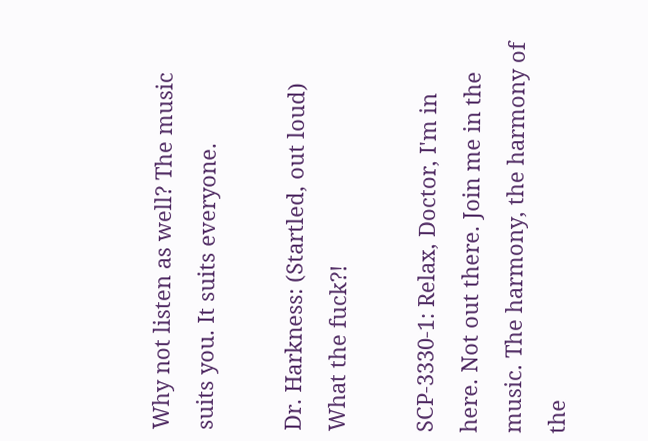Why not listen as well? The music suits you. It suits everyone.

Dr. Harkness: (Startled, out loud) What the fuck?!

SCP-3330-1: Relax, Doctor, I'm in here. Not out there. Join me in the music. The harmony, the harmony of the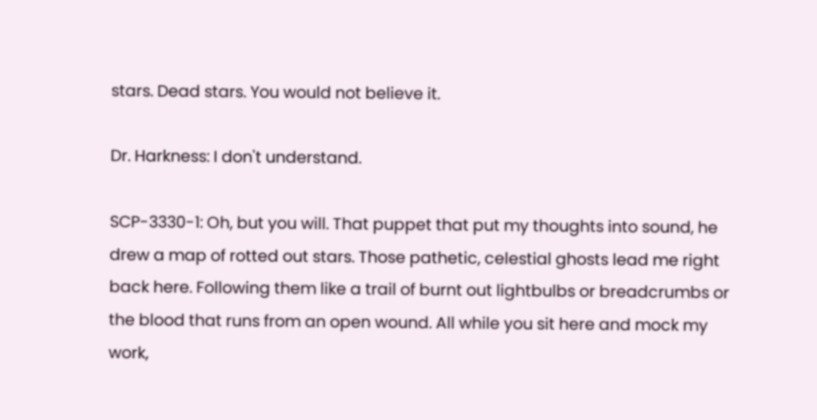stars. Dead stars. You would not believe it.

Dr. Harkness: I don't understand.

SCP-3330-1: Oh, but you will. That puppet that put my thoughts into sound, he drew a map of rotted out stars. Those pathetic, celestial ghosts lead me right back here. Following them like a trail of burnt out lightbulbs or breadcrumbs or the blood that runs from an open wound. All while you sit here and mock my work,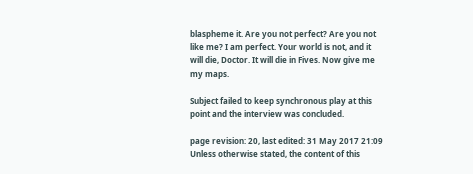blaspheme it. Are you not perfect? Are you not like me? I am perfect. Your world is not, and it will die, Doctor. It will die in Fives. Now give me my maps.

Subject failed to keep synchronous play at this point and the interview was concluded.

page revision: 20, last edited: 31 May 2017 21:09
Unless otherwise stated, the content of this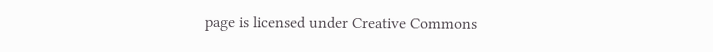page is licensed under Creative Commons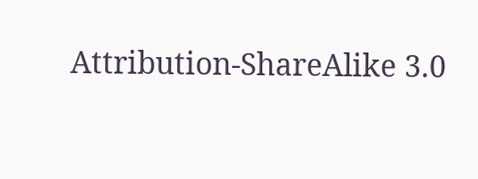Attribution-ShareAlike 3.0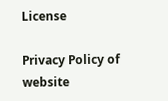License

Privacy Policy of website